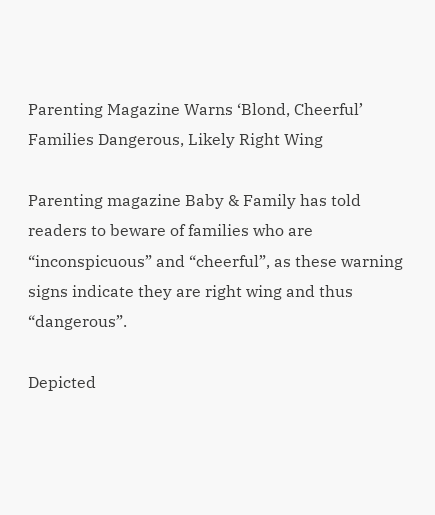Parenting Magazine Warns ‘Blond, Cheerful’ Families Dangerous, Likely Right Wing

Parenting magazine Baby & Family has told readers to beware of families who are “inconspicuous” and “cheerful”, as these warning signs indicate they are right wing and thus “dangerous”.

Depicted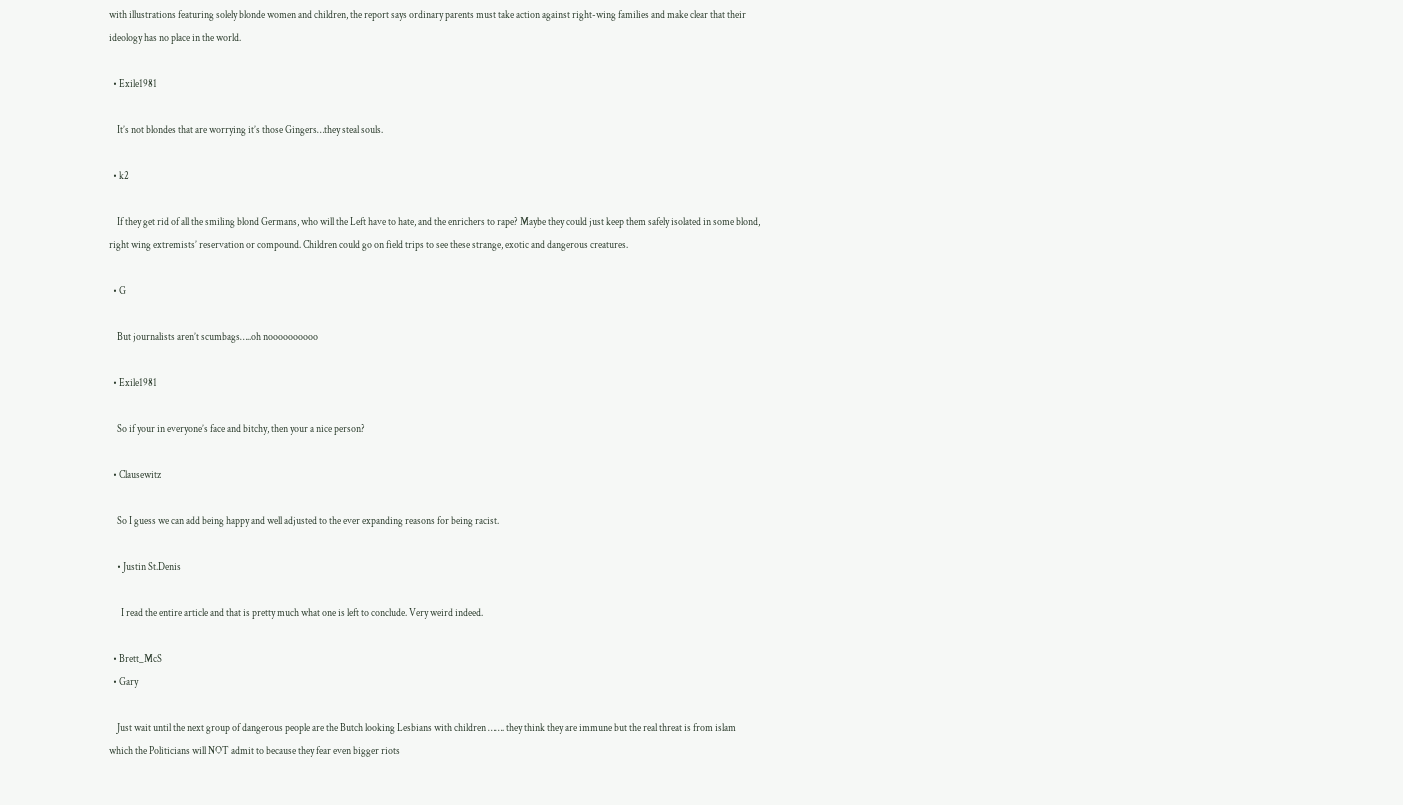with illustrations featuring solely blonde women and children, the report says ordinary parents must take action against right-wing families and make clear that their ideology has no place in the world.

  • Exile1981

    It’s not blondes that are worrying it’s those Gingers…they steal souls.

  • k2

    If they get rid of all the smiling blond Germans, who will the Left have to hate, and the enrichers to rape? Maybe they could just keep them safely isolated in some blond, right wing extremists’ reservation or compound. Children could go on field trips to see these strange, exotic and dangerous creatures.

  • G

    But journalists aren’t scumbags…..oh noooooooooo

  • Exile1981

    So if your in everyone’s face and bitchy, then your a nice person?

  • Clausewitz

    So I guess we can add being happy and well adjusted to the ever expanding reasons for being racist.

    • Justin St.Denis

      I read the entire article and that is pretty much what one is left to conclude. Very weird indeed.

  • Brett_McS
  • Gary

    Just wait until the next group of dangerous people are the Butch looking Lesbians with children ……. they think they are immune but the real threat is from islam which the Politicians will NOT admit to because they fear even bigger riots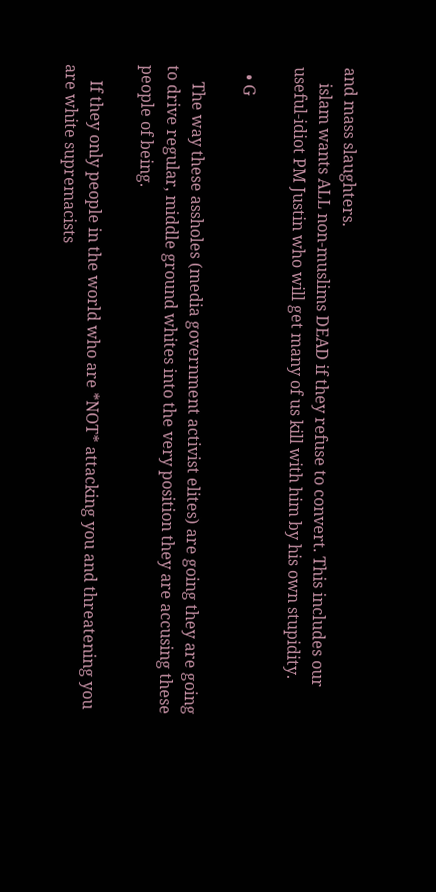and mass slaughters.
    islam wants ALL non-muslims DEAD if they refuse to convert. This includes our useful-idiot PM Justin who will get many of us kill with him by his own stupidity.

  • G

    The way these assholes (media government activist elites) are going they are going to drive regular, middle ground whites into the very position they are accusing these people of being.

    If they only people in the world who are *NOT* attacking you and threatening you are white supremacists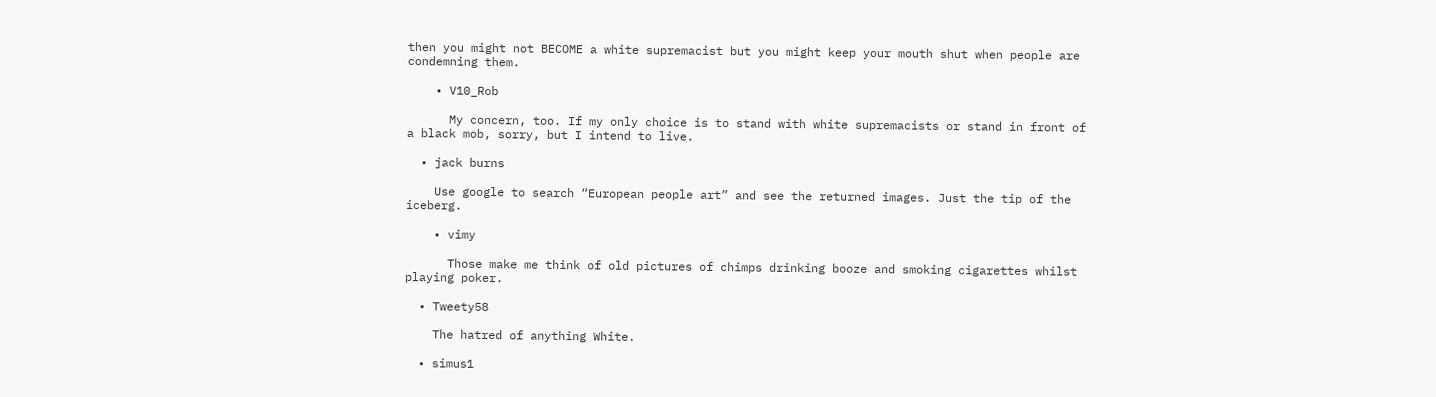then you might not BECOME a white supremacist but you might keep your mouth shut when people are condemning them.

    • V10_Rob

      My concern, too. If my only choice is to stand with white supremacists or stand in front of a black mob, sorry, but I intend to live.

  • jack burns

    Use google to search “European people art” and see the returned images. Just the tip of the iceberg.

    • vimy

      Those make me think of old pictures of chimps drinking booze and smoking cigarettes whilst playing poker.

  • Tweety58

    The hatred of anything White.

  • simus1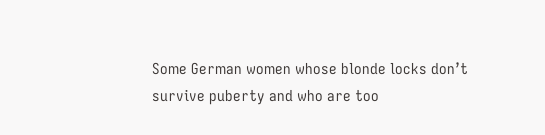Some German women whose blonde locks don’t survive puberty and who are too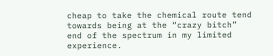cheap to take the chemical route tend towards being at the “crazy bitch” end of the spectrum in my limited experience.